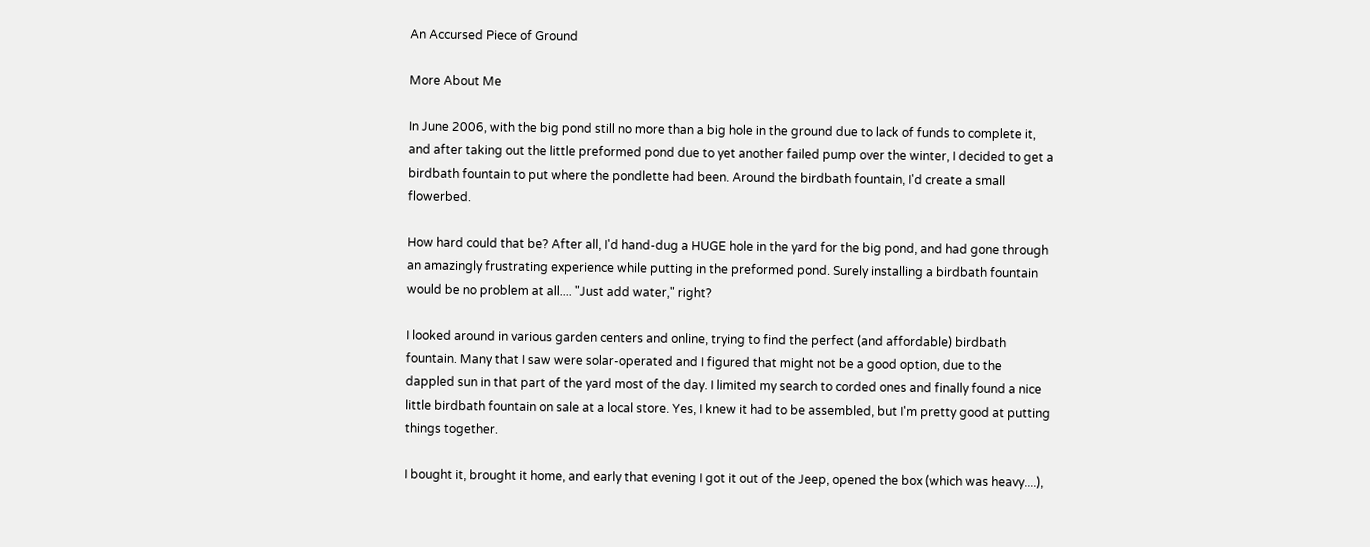An Accursed Piece of Ground

More About Me

In June 2006, with the big pond still no more than a big hole in the ground due to lack of funds to complete it, and after taking out the little preformed pond due to yet another failed pump over the winter, I decided to get a birdbath fountain to put where the pondlette had been. Around the birdbath fountain, I'd create a small flowerbed.

How hard could that be? After all, I'd hand-dug a HUGE hole in the yard for the big pond, and had gone through an amazingly frustrating experience while putting in the preformed pond. Surely installing a birdbath fountain would be no problem at all.... "Just add water," right?

I looked around in various garden centers and online, trying to find the perfect (and affordable) birdbath fountain. Many that I saw were solar-operated and I figured that might not be a good option, due to the dappled sun in that part of the yard most of the day. I limited my search to corded ones and finally found a nice little birdbath fountain on sale at a local store. Yes, I knew it had to be assembled, but I'm pretty good at putting things together.

I bought it, brought it home, and early that evening I got it out of the Jeep, opened the box (which was heavy....),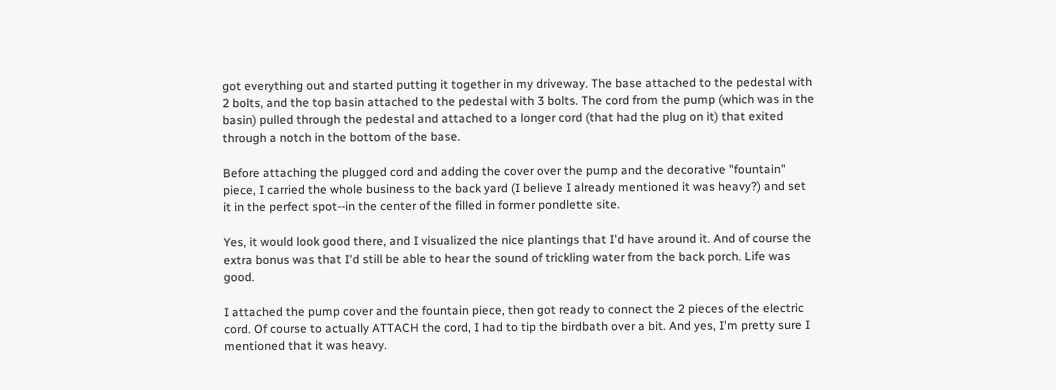got everything out and started putting it together in my driveway. The base attached to the pedestal with 2 bolts, and the top basin attached to the pedestal with 3 bolts. The cord from the pump (which was in the basin) pulled through the pedestal and attached to a longer cord (that had the plug on it) that exited through a notch in the bottom of the base.

Before attaching the plugged cord and adding the cover over the pump and the decorative "fountain" piece, I carried the whole business to the back yard (I believe I already mentioned it was heavy?) and set it in the perfect spot--in the center of the filled in former pondlette site.

Yes, it would look good there, and I visualized the nice plantings that I'd have around it. And of course the extra bonus was that I'd still be able to hear the sound of trickling water from the back porch. Life was good.

I attached the pump cover and the fountain piece, then got ready to connect the 2 pieces of the electric cord. Of course to actually ATTACH the cord, I had to tip the birdbath over a bit. And yes, I'm pretty sure I mentioned that it was heavy.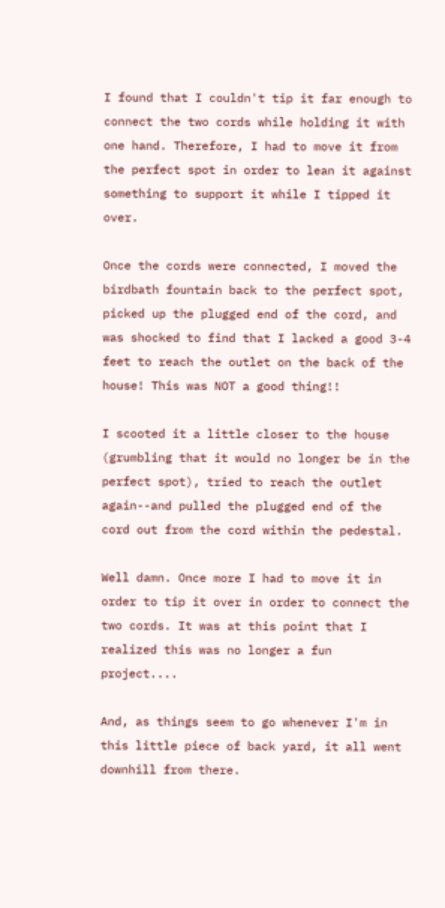I found that I couldn't tip it far enough to connect the two cords while holding it with one hand. Therefore, I had to move it from the perfect spot in order to lean it against something to support it while I tipped it over.

Once the cords were connected, I moved the birdbath fountain back to the perfect spot, picked up the plugged end of the cord, and was shocked to find that I lacked a good 3-4 feet to reach the outlet on the back of the house! This was NOT a good thing!!

I scooted it a little closer to the house (grumbling that it would no longer be in the perfect spot), tried to reach the outlet again--and pulled the plugged end of the cord out from the cord within the pedestal.

Well damn. Once more I had to move it in order to tip it over in order to connect the two cords. It was at this point that I realized this was no longer a fun project....

And, as things seem to go whenever I'm in this little piece of back yard, it all went downhill from there.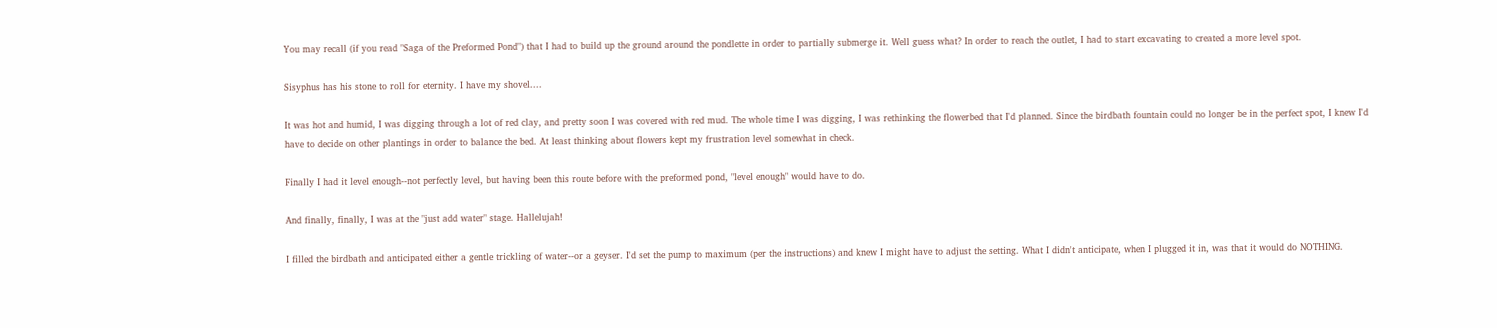You may recall (if you read "Saga of the Preformed Pond") that I had to build up the ground around the pondlette in order to partially submerge it. Well guess what? In order to reach the outlet, I had to start excavating to created a more level spot.

Sisyphus has his stone to roll for eternity. I have my shovel....

It was hot and humid, I was digging through a lot of red clay, and pretty soon I was covered with red mud. The whole time I was digging, I was rethinking the flowerbed that I'd planned. Since the birdbath fountain could no longer be in the perfect spot, I knew I'd have to decide on other plantings in order to balance the bed. At least thinking about flowers kept my frustration level somewhat in check.

Finally I had it level enough--not perfectly level, but having been this route before with the preformed pond, "level enough" would have to do.

And finally, finally, I was at the "just add water" stage. Hallelujah!

I filled the birdbath and anticipated either a gentle trickling of water--or a geyser. I'd set the pump to maximum (per the instructions) and knew I might have to adjust the setting. What I didn't anticipate, when I plugged it in, was that it would do NOTHING.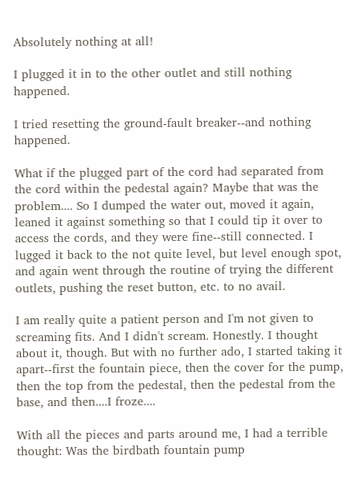Absolutely nothing at all!

I plugged it in to the other outlet and still nothing happened.

I tried resetting the ground-fault breaker--and nothing happened.

What if the plugged part of the cord had separated from the cord within the pedestal again? Maybe that was the problem.... So I dumped the water out, moved it again, leaned it against something so that I could tip it over to access the cords, and they were fine--still connected. I lugged it back to the not quite level, but level enough spot, and again went through the routine of trying the different outlets, pushing the reset button, etc. to no avail.

I am really quite a patient person and I'm not given to screaming fits. And I didn't scream. Honestly. I thought about it, though. But with no further ado, I started taking it apart--first the fountain piece, then the cover for the pump, then the top from the pedestal, then the pedestal from the base, and then....I froze....

With all the pieces and parts around me, I had a terrible thought: Was the birdbath fountain pump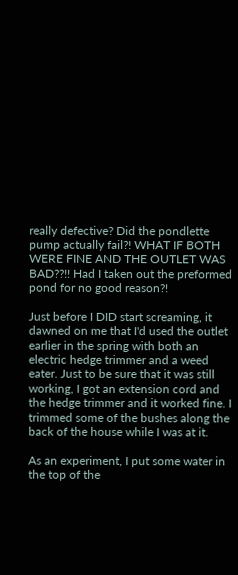really defective? Did the pondlette pump actually fail?! WHAT IF BOTH WERE FINE AND THE OUTLET WAS BAD??!! Had I taken out the preformed pond for no good reason?!

Just before I DID start screaming, it dawned on me that I'd used the outlet earlier in the spring with both an electric hedge trimmer and a weed eater. Just to be sure that it was still working, I got an extension cord and the hedge trimmer and it worked fine. I trimmed some of the bushes along the back of the house while I was at it.

As an experiment, I put some water in the top of the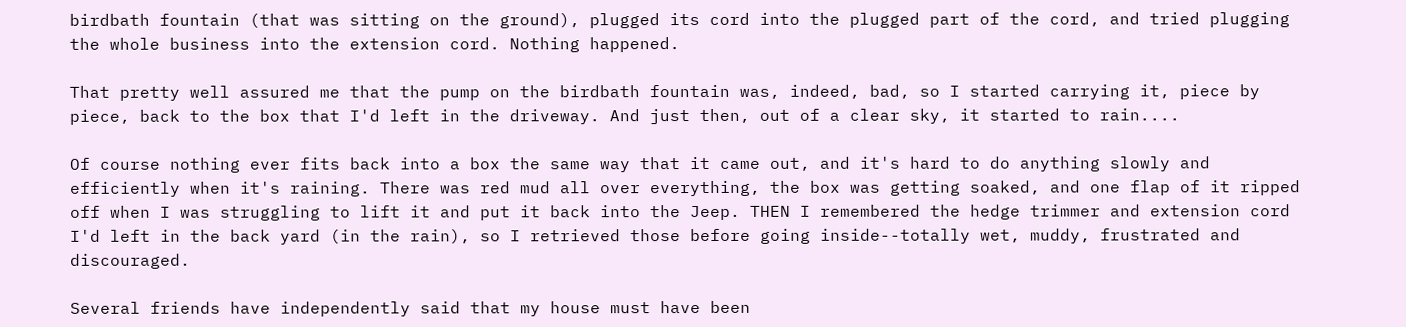birdbath fountain (that was sitting on the ground), plugged its cord into the plugged part of the cord, and tried plugging the whole business into the extension cord. Nothing happened.

That pretty well assured me that the pump on the birdbath fountain was, indeed, bad, so I started carrying it, piece by piece, back to the box that I'd left in the driveway. And just then, out of a clear sky, it started to rain....

Of course nothing ever fits back into a box the same way that it came out, and it's hard to do anything slowly and efficiently when it's raining. There was red mud all over everything, the box was getting soaked, and one flap of it ripped off when I was struggling to lift it and put it back into the Jeep. THEN I remembered the hedge trimmer and extension cord I'd left in the back yard (in the rain), so I retrieved those before going inside--totally wet, muddy, frustrated and discouraged.

Several friends have independently said that my house must have been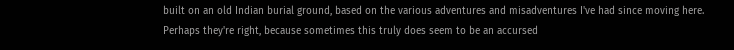built on an old Indian burial ground, based on the various adventures and misadventures I've had since moving here. Perhaps they're right, because sometimes this truly does seem to be an accursed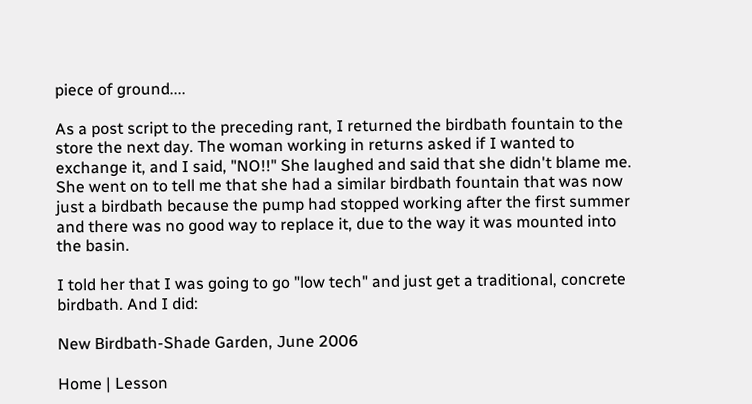piece of ground....

As a post script to the preceding rant, I returned the birdbath fountain to the store the next day. The woman working in returns asked if I wanted to exchange it, and I said, "NO!!" She laughed and said that she didn't blame me. She went on to tell me that she had a similar birdbath fountain that was now just a birdbath because the pump had stopped working after the first summer and there was no good way to replace it, due to the way it was mounted into the basin.

I told her that I was going to go "low tech" and just get a traditional, concrete birdbath. And I did:

New Birdbath-Shade Garden, June 2006

Home | Lesson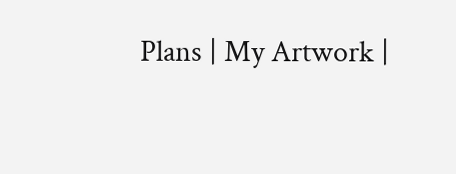Plans | My Artwork |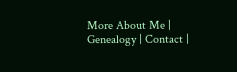More About Me | Genealogy | Contact |